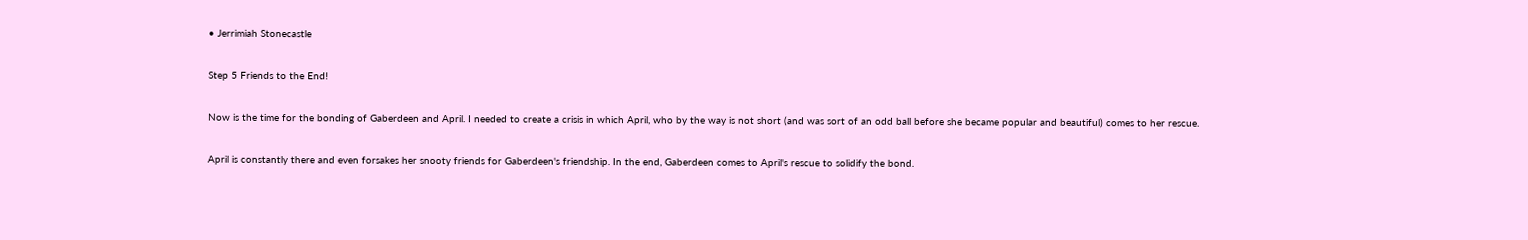• Jerrimiah Stonecastle

Step 5 Friends to the End!

Now is the time for the bonding of Gaberdeen and April. I needed to create a crisis in which April, who by the way is not short (and was sort of an odd ball before she became popular and beautiful) comes to her rescue.

April is constantly there and even forsakes her snooty friends for Gaberdeen's friendship. In the end, Gaberdeen comes to April's rescue to solidify the bond.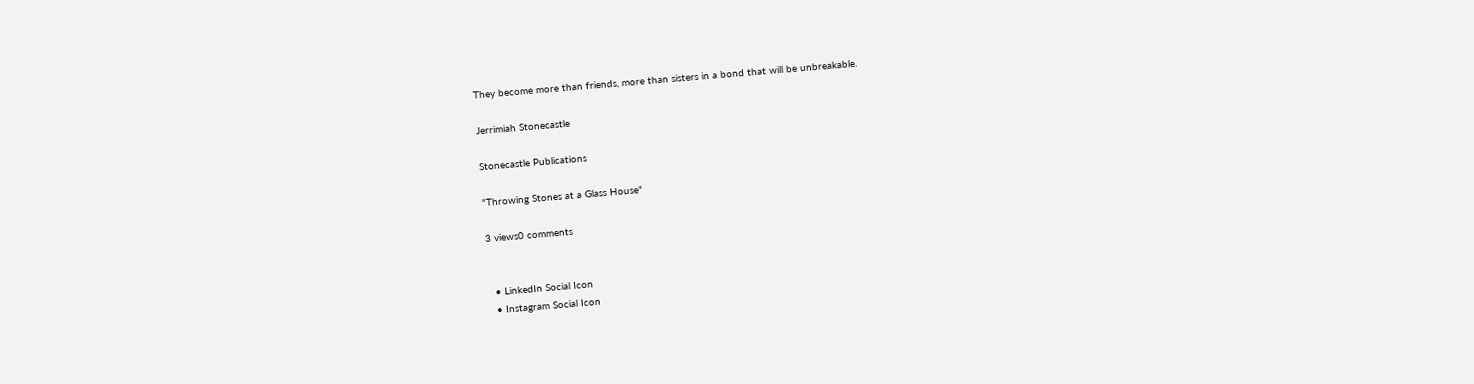They become more than friends, more than sisters in a bond that will be unbreakable.

Jerrimiah Stonecastle

Stonecastle Publications

"Throwing Stones at a Glass House"

3 views0 comments


  • LinkedIn Social Icon
  • Instagram Social Icon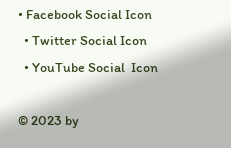• Facebook Social Icon
  • Twitter Social Icon
  • YouTube Social  Icon

© 2023 by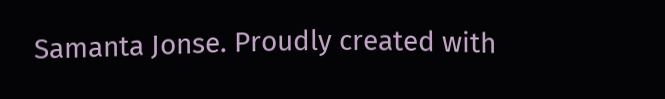Samanta Jonse. Proudly created with